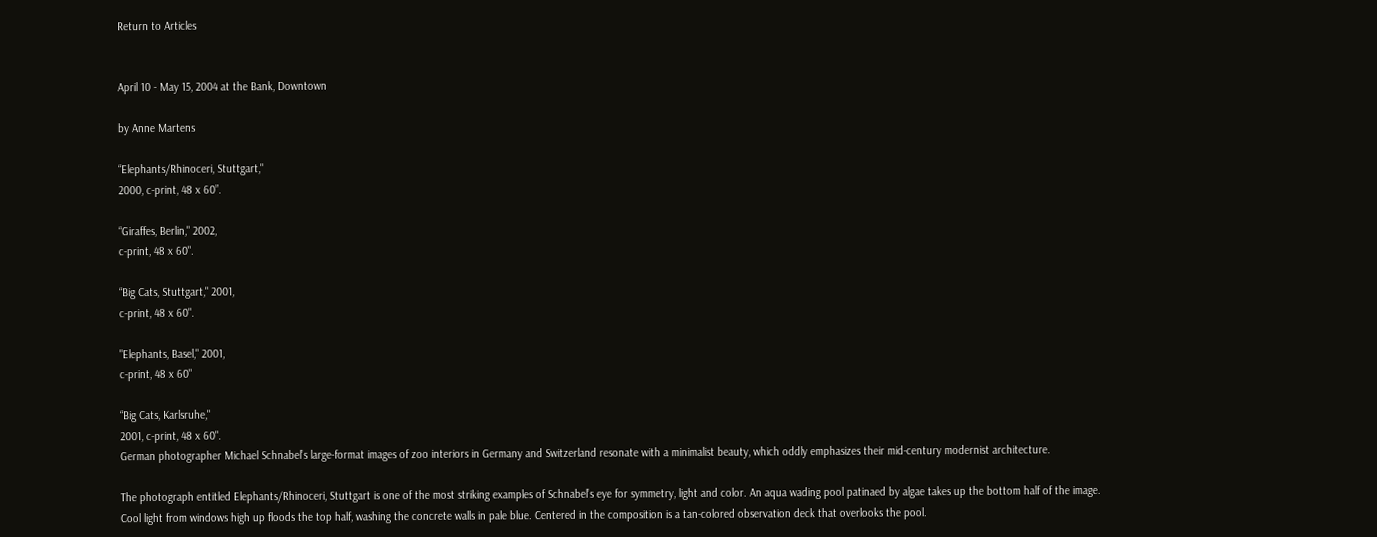Return to Articles


April 10 - May 15, 2004 at the Bank, Downtown

by Anne Martens

“Elephants/Rhinoceri, Stuttgart,"
2000, c-print, 48 x 60”.

“Giraffes, Berlin," 2002,
c-print, 48 x 60".

“Big Cats, Stuttgart," 2001,
c-print, 48 x 60".

"Elephants, Basel," 2001,
c-print, 48 x 60"

“Big Cats, Karlsruhe,"
2001, c-print, 48 x 60".
German photographer Michael Schnabel’s large-format images of zoo interiors in Germany and Switzerland resonate with a minimalist beauty, which oddly emphasizes their mid-century modernist architecture.

The photograph entitled Elephants/Rhinoceri, Stuttgart is one of the most striking examples of Schnabel’s eye for symmetry, light and color. An aqua wading pool patinaed by algae takes up the bottom half of the image. Cool light from windows high up floods the top half, washing the concrete walls in pale blue. Centered in the composition is a tan-colored observation deck that overlooks the pool.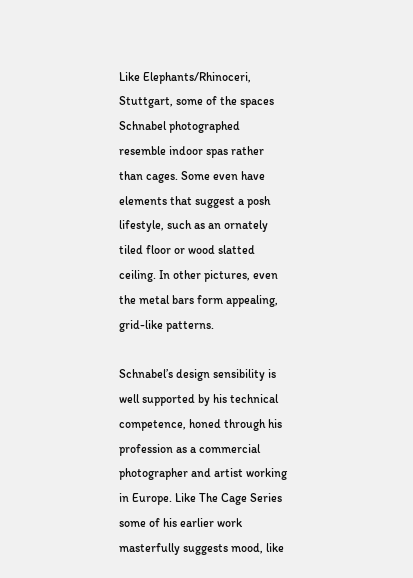Like Elephants/Rhinoceri, Stuttgart, some of the spaces Schnabel photographed resemble indoor spas rather than cages. Some even have elements that suggest a posh lifestyle, such as an ornately tiled floor or wood slatted ceiling. In other pictures, even the metal bars form appealing, grid-like patterns.

Schnabel’s design sensibility is well supported by his technical competence, honed through his profession as a commercial photographer and artist working in Europe. Like The Cage Series some of his earlier work masterfully suggests mood, like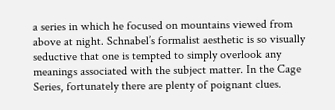a series in which he focused on mountains viewed from above at night. Schnabel’s formalist aesthetic is so visually seductive that one is tempted to simply overlook any meanings associated with the subject matter. In the Cage Series, fortunately there are plenty of poignant clues.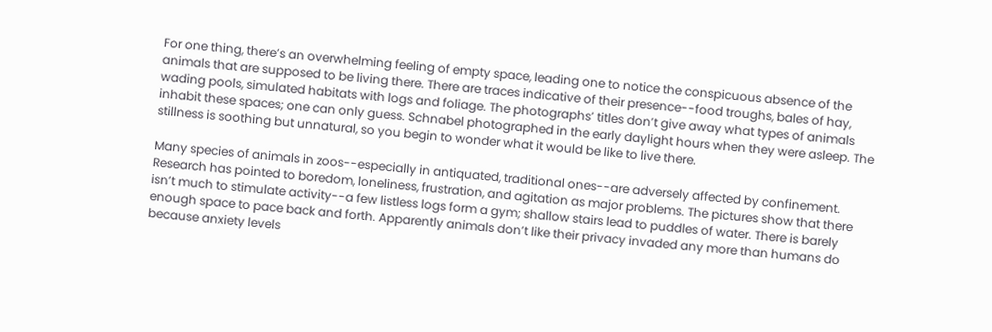For one thing, there’s an overwhelming feeling of empty space, leading one to notice the conspicuous absence of the animals that are supposed to be living there. There are traces indicative of their presence--food troughs, bales of hay, wading pools, simulated habitats with logs and foliage. The photographs’ titles don’t give away what types of animals inhabit these spaces; one can only guess. Schnabel photographed in the early daylight hours when they were asleep. The stillness is soothing but unnatural, so you begin to wonder what it would be like to live there.

Many species of animals in zoos--especially in antiquated, traditional ones--are adversely affected by confinement. Research has pointed to boredom, loneliness, frustration, and agitation as major problems. The pictures show that there isn’t much to stimulate activity--a few listless logs form a gym; shallow stairs lead to puddles of water. There is barely enough space to pace back and forth. Apparently animals don’t like their privacy invaded any more than humans do because anxiety levels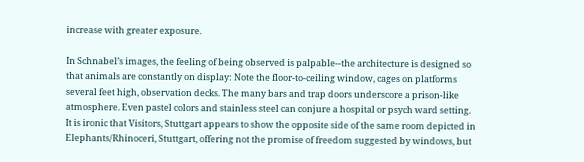increase with greater exposure.

In Schnabel’s images, the feeling of being observed is palpable--the architecture is designed so that animals are constantly on display: Note the floor-to-ceiling window, cages on platforms several feet high, observation decks. The many bars and trap doors underscore a prison-like atmosphere. Even pastel colors and stainless steel can conjure a hospital or psych ward setting. It is ironic that Visitors, Stuttgart appears to show the opposite side of the same room depicted in Elephants/Rhinoceri, Stuttgart, offering not the promise of freedom suggested by windows, but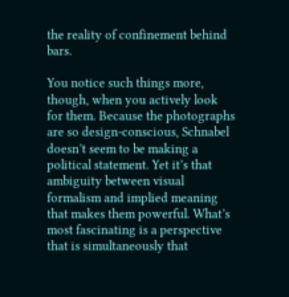the reality of confinement behind bars.

You notice such things more, though, when you actively look for them. Because the photographs are so design-conscious, Schnabel doesn’t seem to be making a political statement. Yet it’s that ambiguity between visual formalism and implied meaning that makes them powerful. What’s most fascinating is a perspective that is simultaneously that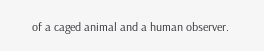of a caged animal and a human observer.